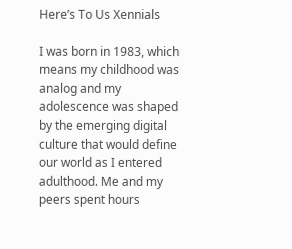Here’s To Us Xennials

I was born in 1983, which means my childhood was analog and my adolescence was shaped by the emerging digital culture that would define our world as I entered adulthood. Me and my peers spent hours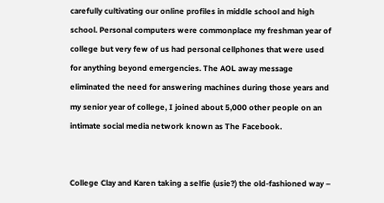carefully cultivating our online profiles in middle school and high school. Personal computers were commonplace my freshman year of college but very few of us had personal cellphones that were used for anything beyond emergencies. The AOL away message eliminated the need for answering machines during those years and my senior year of college, I joined about 5,000 other people on an intimate social media network known as The Facebook.


College Clay and Karen taking a selfie (usie?) the old-fashioned way –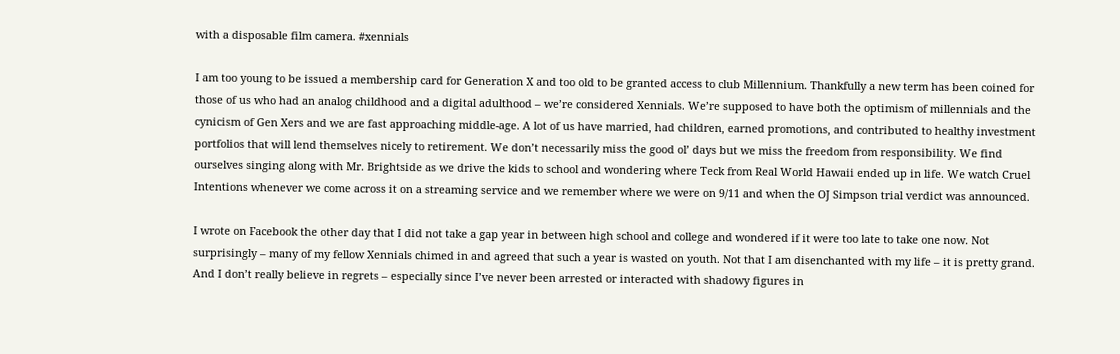with a disposable film camera. #xennials

I am too young to be issued a membership card for Generation X and too old to be granted access to club Millennium. Thankfully a new term has been coined for those of us who had an analog childhood and a digital adulthood – we’re considered Xennials. We’re supposed to have both the optimism of millennials and the cynicism of Gen Xers and we are fast approaching middle-age. A lot of us have married, had children, earned promotions, and contributed to healthy investment portfolios that will lend themselves nicely to retirement. We don’t necessarily miss the good ol’ days but we miss the freedom from responsibility. We find ourselves singing along with Mr. Brightside as we drive the kids to school and wondering where Teck from Real World Hawaii ended up in life. We watch Cruel Intentions whenever we come across it on a streaming service and we remember where we were on 9/11 and when the OJ Simpson trial verdict was announced.

I wrote on Facebook the other day that I did not take a gap year in between high school and college and wondered if it were too late to take one now. Not surprisingly – many of my fellow Xennials chimed in and agreed that such a year is wasted on youth. Not that I am disenchanted with my life – it is pretty grand. And I don’t really believe in regrets – especially since I’ve never been arrested or interacted with shadowy figures in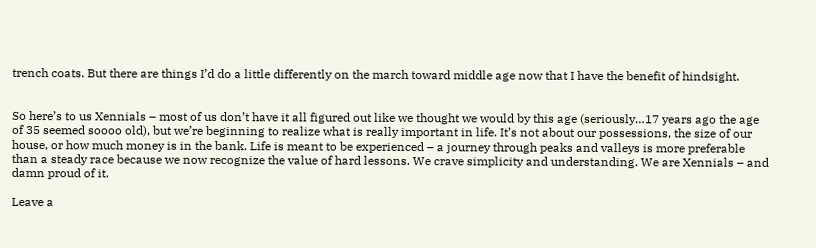trench coats. But there are things I’d do a little differently on the march toward middle age now that I have the benefit of hindsight.


So here’s to us Xennials – most of us don’t have it all figured out like we thought we would by this age (seriously…17 years ago the age of 35 seemed soooo old), but we’re beginning to realize what is really important in life. It’s not about our possessions, the size of our house, or how much money is in the bank. Life is meant to be experienced – a journey through peaks and valleys is more preferable than a steady race because we now recognize the value of hard lessons. We crave simplicity and understanding. We are Xennials – and damn proud of it.

Leave a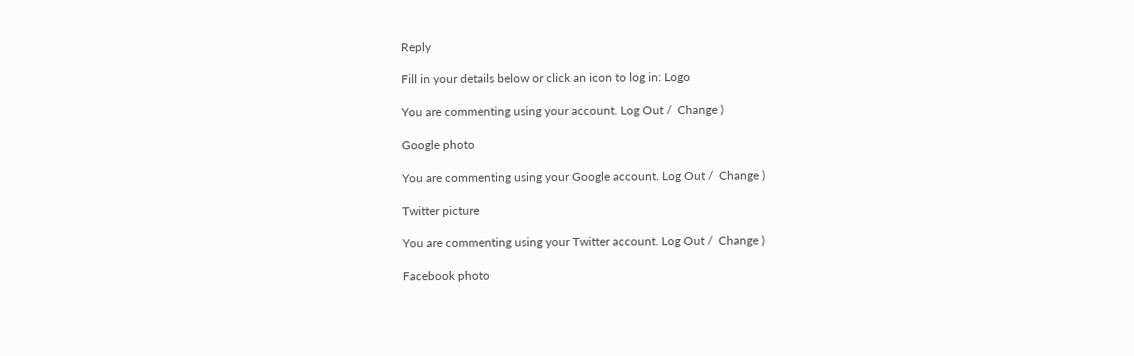Reply

Fill in your details below or click an icon to log in: Logo

You are commenting using your account. Log Out /  Change )

Google photo

You are commenting using your Google account. Log Out /  Change )

Twitter picture

You are commenting using your Twitter account. Log Out /  Change )

Facebook photo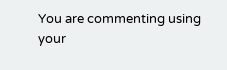You are commenting using your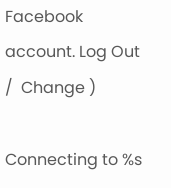Facebook account. Log Out /  Change )

Connecting to %s